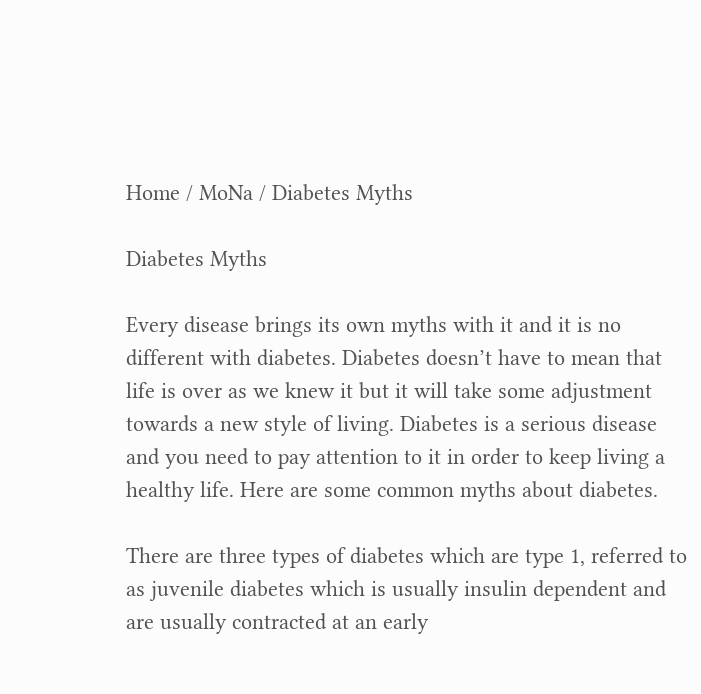Home / MoNa / Diabetes Myths

Diabetes Myths

Every disease brings its own myths with it and it is no different with diabetes. Diabetes doesn’t have to mean that life is over as we knew it but it will take some adjustment towards a new style of living. Diabetes is a serious disease and you need to pay attention to it in order to keep living a healthy life. Here are some common myths about diabetes.

There are three types of diabetes which are type 1, referred to as juvenile diabetes which is usually insulin dependent and are usually contracted at an early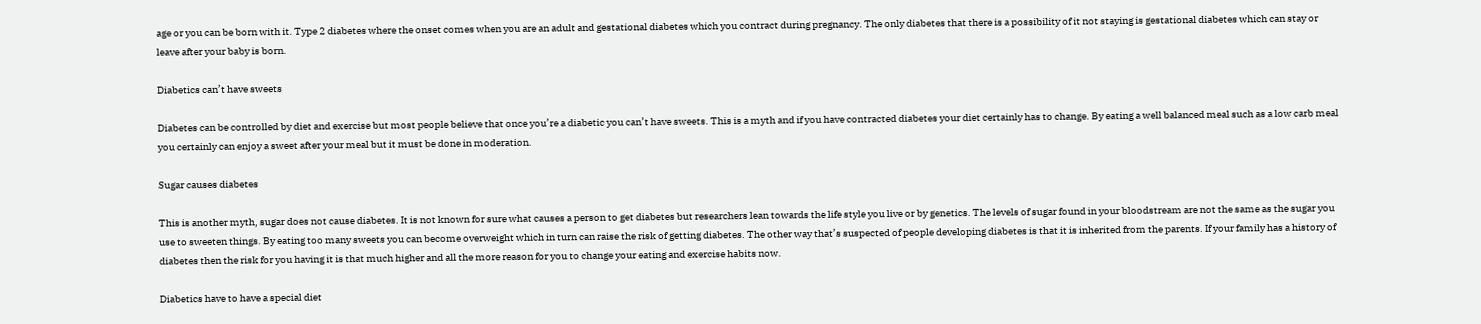age or you can be born with it. Type 2 diabetes where the onset comes when you are an adult and gestational diabetes which you contract during pregnancy. The only diabetes that there is a possibility of it not staying is gestational diabetes which can stay or leave after your baby is born.

Diabetics can’t have sweets

Diabetes can be controlled by diet and exercise but most people believe that once you’re a diabetic you can’t have sweets. This is a myth and if you have contracted diabetes your diet certainly has to change. By eating a well balanced meal such as a low carb meal you certainly can enjoy a sweet after your meal but it must be done in moderation.

Sugar causes diabetes

This is another myth, sugar does not cause diabetes. It is not known for sure what causes a person to get diabetes but researchers lean towards the life style you live or by genetics. The levels of sugar found in your bloodstream are not the same as the sugar you use to sweeten things. By eating too many sweets you can become overweight which in turn can raise the risk of getting diabetes. The other way that’s suspected of people developing diabetes is that it is inherited from the parents. If your family has a history of diabetes then the risk for you having it is that much higher and all the more reason for you to change your eating and exercise habits now.

Diabetics have to have a special diet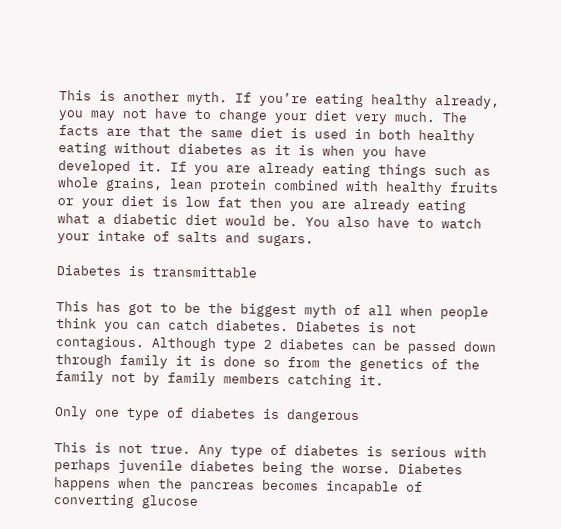This is another myth. If you’re eating healthy already, you may not have to change your diet very much. The facts are that the same diet is used in both healthy eating without diabetes as it is when you have developed it. If you are already eating things such as whole grains, lean protein combined with healthy fruits or your diet is low fat then you are already eating what a diabetic diet would be. You also have to watch your intake of salts and sugars.

Diabetes is transmittable

This has got to be the biggest myth of all when people think you can catch diabetes. Diabetes is not contagious. Although type 2 diabetes can be passed down through family it is done so from the genetics of the family not by family members catching it.

Only one type of diabetes is dangerous

This is not true. Any type of diabetes is serious with perhaps juvenile diabetes being the worse. Diabetes happens when the pancreas becomes incapable of converting glucose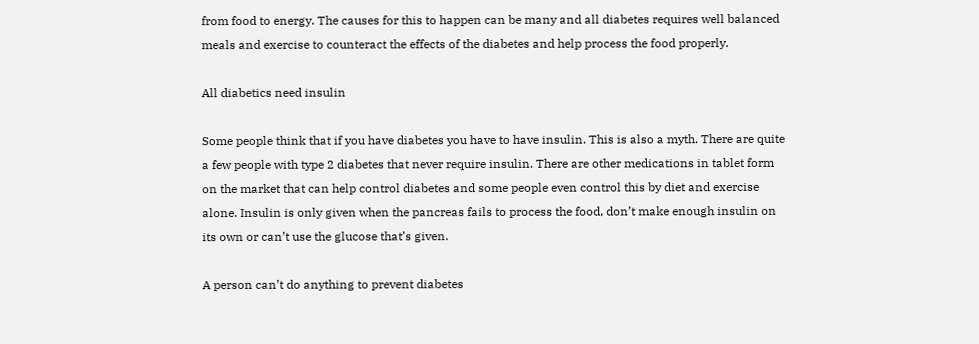from food to energy. The causes for this to happen can be many and all diabetes requires well balanced meals and exercise to counteract the effects of the diabetes and help process the food properly.

All diabetics need insulin

Some people think that if you have diabetes you have to have insulin. This is also a myth. There are quite a few people with type 2 diabetes that never require insulin. There are other medications in tablet form on the market that can help control diabetes and some people even control this by diet and exercise alone. Insulin is only given when the pancreas fails to process the food, don’t make enough insulin on its own or can’t use the glucose that’s given.

A person can’t do anything to prevent diabetes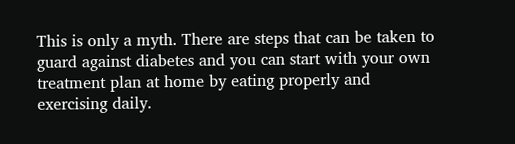This is only a myth. There are steps that can be taken to guard against diabetes and you can start with your own treatment plan at home by eating properly and exercising daily.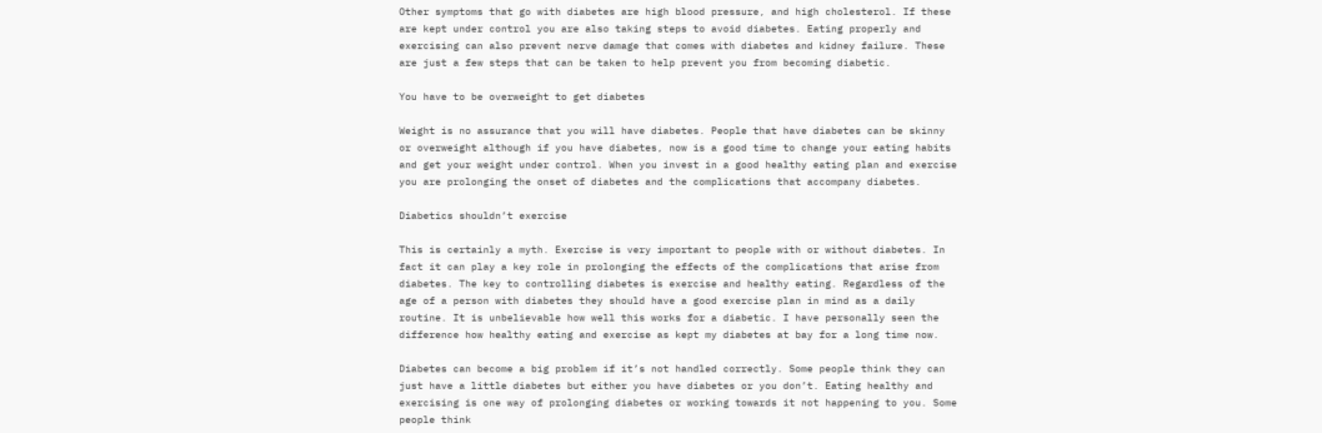Other symptoms that go with diabetes are high blood pressure, and high cholesterol. If these are kept under control you are also taking steps to avoid diabetes. Eating properly and exercising can also prevent nerve damage that comes with diabetes and kidney failure. These are just a few steps that can be taken to help prevent you from becoming diabetic.

You have to be overweight to get diabetes

Weight is no assurance that you will have diabetes. People that have diabetes can be skinny or overweight although if you have diabetes, now is a good time to change your eating habits and get your weight under control. When you invest in a good healthy eating plan and exercise you are prolonging the onset of diabetes and the complications that accompany diabetes.

Diabetics shouldn’t exercise

This is certainly a myth. Exercise is very important to people with or without diabetes. In fact it can play a key role in prolonging the effects of the complications that arise from diabetes. The key to controlling diabetes is exercise and healthy eating. Regardless of the age of a person with diabetes they should have a good exercise plan in mind as a daily routine. It is unbelievable how well this works for a diabetic. I have personally seen the difference how healthy eating and exercise as kept my diabetes at bay for a long time now.

Diabetes can become a big problem if it’s not handled correctly. Some people think they can just have a little diabetes but either you have diabetes or you don’t. Eating healthy and exercising is one way of prolonging diabetes or working towards it not happening to you. Some people think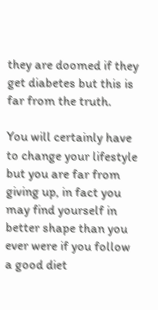they are doomed if they get diabetes but this is far from the truth.

You will certainly have to change your lifestyle but you are far from giving up, in fact you may find yourself in better shape than you ever were if you follow a good diet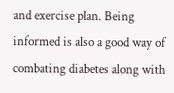and exercise plan. Being informed is also a good way of combating diabetes along with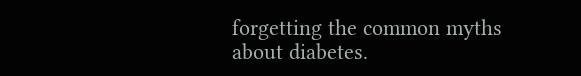forgetting the common myths about diabetes.